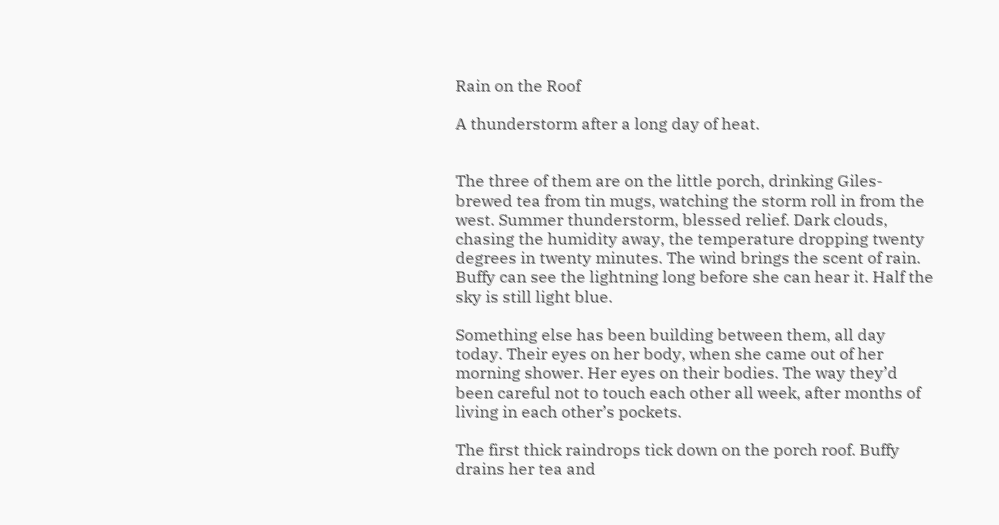Rain on the Roof

A thunderstorm after a long day of heat.


The three of them are on the little porch, drinking Giles-brewed tea from tin mugs, watching the storm roll in from the west. Summer thunderstorm, blessed relief. Dark clouds, chasing the humidity away, the temperature dropping twenty degrees in twenty minutes. The wind brings the scent of rain. Buffy can see the lightning long before she can hear it. Half the sky is still light blue.

Something else has been building between them, all day today. Their eyes on her body, when she came out of her morning shower. Her eyes on their bodies. The way they’d been careful not to touch each other all week, after months of living in each other’s pockets.

The first thick raindrops tick down on the porch roof. Buffy drains her tea and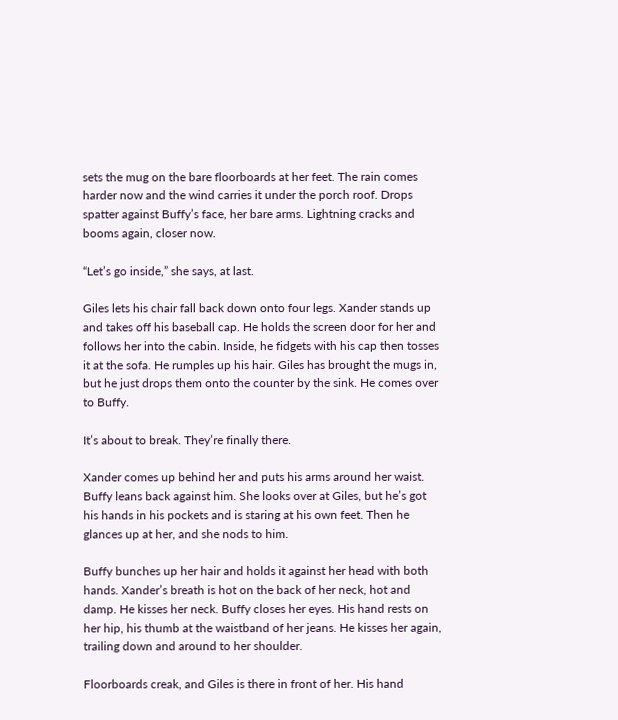sets the mug on the bare floorboards at her feet. The rain comes harder now and the wind carries it under the porch roof. Drops spatter against Buffy’s face, her bare arms. Lightning cracks and booms again, closer now.

“Let’s go inside,” she says, at last.

Giles lets his chair fall back down onto four legs. Xander stands up and takes off his baseball cap. He holds the screen door for her and follows her into the cabin. Inside, he fidgets with his cap then tosses it at the sofa. He rumples up his hair. Giles has brought the mugs in, but he just drops them onto the counter by the sink. He comes over to Buffy.

It’s about to break. They’re finally there.

Xander comes up behind her and puts his arms around her waist. Buffy leans back against him. She looks over at Giles, but he’s got his hands in his pockets and is staring at his own feet. Then he glances up at her, and she nods to him.

Buffy bunches up her hair and holds it against her head with both hands. Xander’s breath is hot on the back of her neck, hot and damp. He kisses her neck. Buffy closes her eyes. His hand rests on her hip, his thumb at the waistband of her jeans. He kisses her again, trailing down and around to her shoulder.

Floorboards creak, and Giles is there in front of her. His hand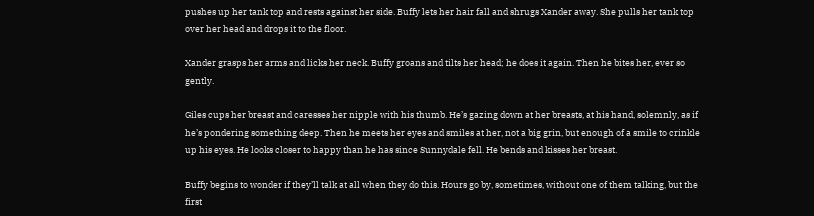pushes up her tank top and rests against her side. Buffy lets her hair fall and shrugs Xander away. She pulls her tank top over her head and drops it to the floor.

Xander grasps her arms and licks her neck. Buffy groans and tilts her head; he does it again. Then he bites her, ever so gently.

Giles cups her breast and caresses her nipple with his thumb. He’s gazing down at her breasts, at his hand, solemnly, as if he’s pondering something deep. Then he meets her eyes and smiles at her, not a big grin, but enough of a smile to crinkle up his eyes. He looks closer to happy than he has since Sunnydale fell. He bends and kisses her breast.

Buffy begins to wonder if they’ll talk at all when they do this. Hours go by, sometimes, without one of them talking, but the first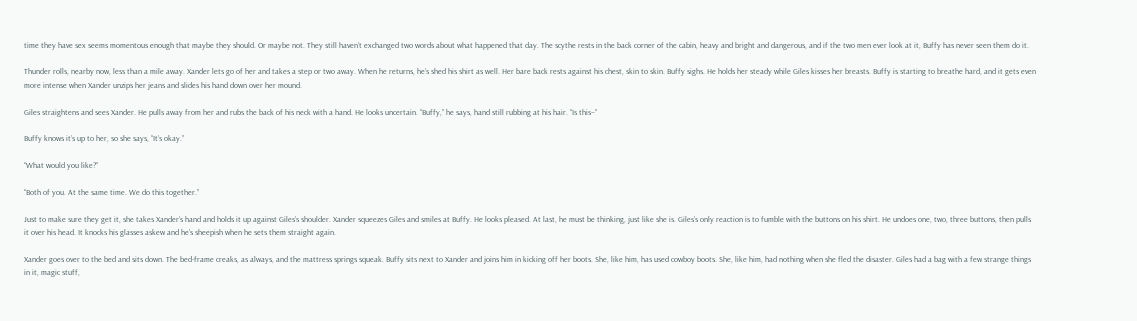time they have sex seems momentous enough that maybe they should. Or maybe not. They still haven’t exchanged two words about what happened that day. The scythe rests in the back corner of the cabin, heavy and bright and dangerous, and if the two men ever look at it, Buffy has never seen them do it.

Thunder rolls, nearby now, less than a mile away. Xander lets go of her and takes a step or two away. When he returns, he’s shed his shirt as well. Her bare back rests against his chest, skin to skin. Buffy sighs. He holds her steady while Giles kisses her breasts. Buffy is starting to breathe hard, and it gets even more intense when Xander unzips her jeans and slides his hand down over her mound.

Giles straightens and sees Xander. He pulls away from her and rubs the back of his neck with a hand. He looks uncertain. “Buffy,” he says, hand still rubbing at his hair. “Is this–”

Buffy knows it’s up to her, so she says, “It’s okay.”

“What would you like?”

“Both of you. At the same time. We do this together.”

Just to make sure they get it, she takes Xander’s hand and holds it up against Giles’s shoulder. Xander squeezes Giles and smiles at Buffy. He looks pleased. At last, he must be thinking, just like she is. Giles’s only reaction is to fumble with the buttons on his shirt. He undoes one, two, three buttons, then pulls it over his head. It knocks his glasses askew and he’s sheepish when he sets them straight again.

Xander goes over to the bed and sits down. The bed-frame creaks, as always, and the mattress springs squeak. Buffy sits next to Xander and joins him in kicking off her boots. She, like him, has used cowboy boots. She, like him, had nothing when she fled the disaster. Giles had a bag with a few strange things in it, magic stuff,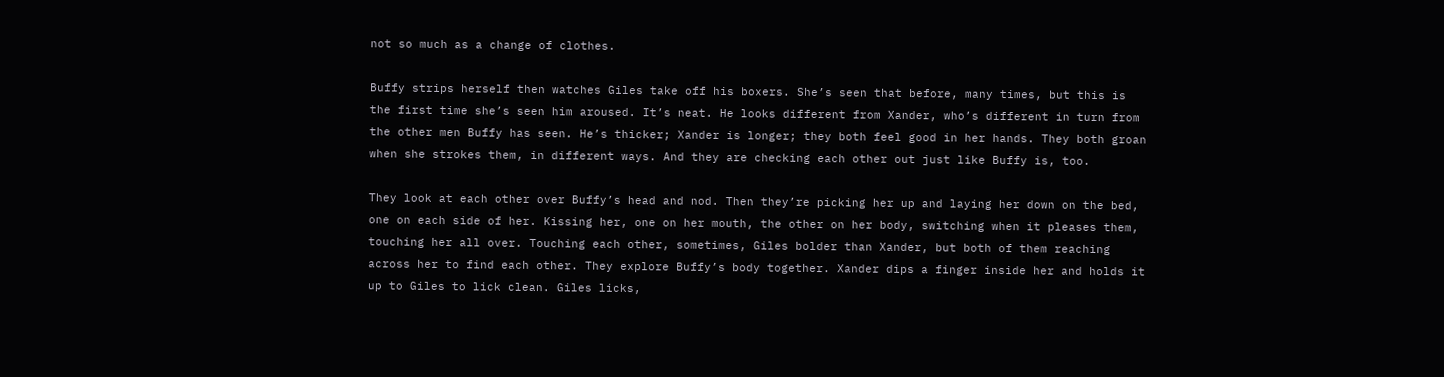not so much as a change of clothes.

Buffy strips herself then watches Giles take off his boxers. She’s seen that before, many times, but this is the first time she’s seen him aroused. It’s neat. He looks different from Xander, who’s different in turn from the other men Buffy has seen. He’s thicker; Xander is longer; they both feel good in her hands. They both groan when she strokes them, in different ways. And they are checking each other out just like Buffy is, too.

They look at each other over Buffy’s head and nod. Then they’re picking her up and laying her down on the bed, one on each side of her. Kissing her, one on her mouth, the other on her body, switching when it pleases them, touching her all over. Touching each other, sometimes, Giles bolder than Xander, but both of them reaching across her to find each other. They explore Buffy’s body together. Xander dips a finger inside her and holds it up to Giles to lick clean. Giles licks,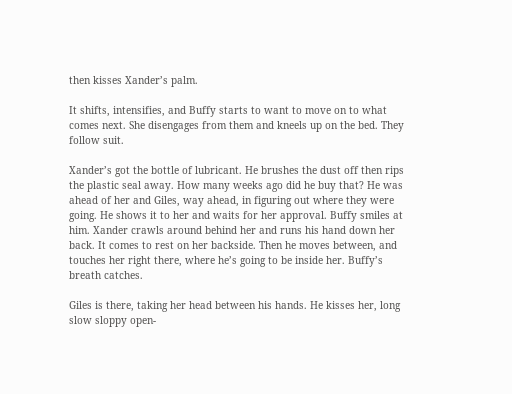then kisses Xander’s palm.

It shifts, intensifies, and Buffy starts to want to move on to what comes next. She disengages from them and kneels up on the bed. They follow suit.

Xander’s got the bottle of lubricant. He brushes the dust off then rips the plastic seal away. How many weeks ago did he buy that? He was ahead of her and Giles, way ahead, in figuring out where they were going. He shows it to her and waits for her approval. Buffy smiles at him. Xander crawls around behind her and runs his hand down her back. It comes to rest on her backside. Then he moves between, and touches her right there, where he’s going to be inside her. Buffy’s breath catches.

Giles is there, taking her head between his hands. He kisses her, long slow sloppy open-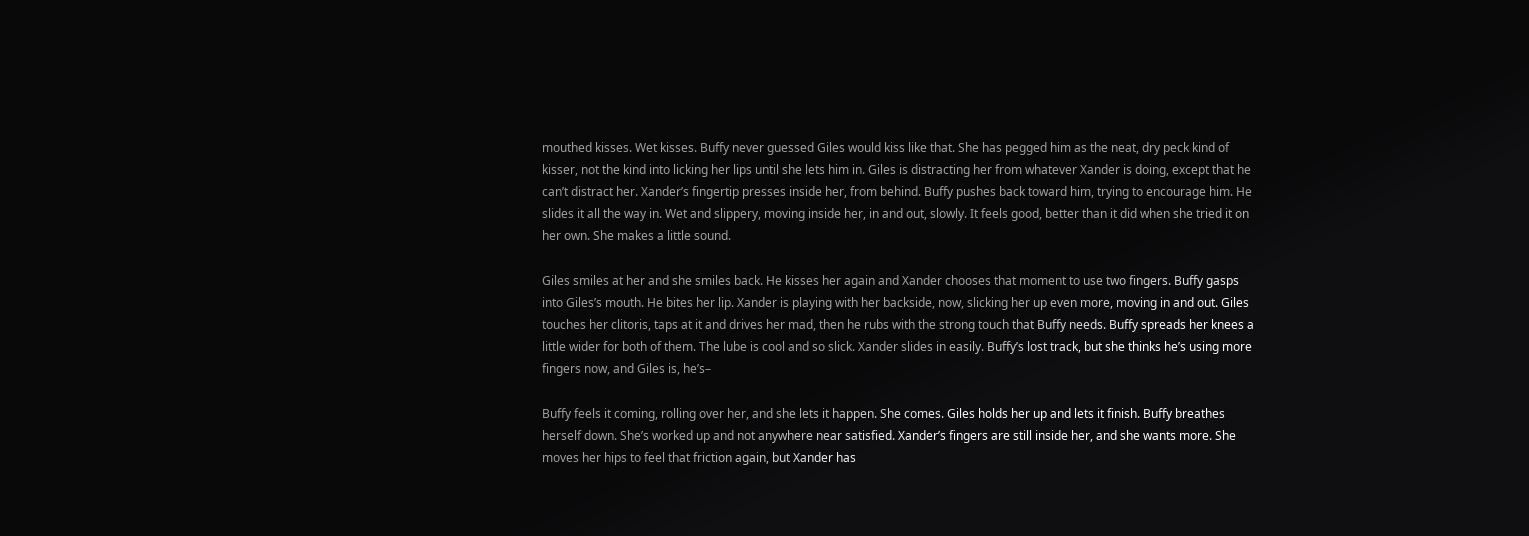mouthed kisses. Wet kisses. Buffy never guessed Giles would kiss like that. She has pegged him as the neat, dry peck kind of kisser, not the kind into licking her lips until she lets him in. Giles is distracting her from whatever Xander is doing, except that he can’t distract her. Xander’s fingertip presses inside her, from behind. Buffy pushes back toward him, trying to encourage him. He slides it all the way in. Wet and slippery, moving inside her, in and out, slowly. It feels good, better than it did when she tried it on her own. She makes a little sound.

Giles smiles at her and she smiles back. He kisses her again and Xander chooses that moment to use two fingers. Buffy gasps into Giles’s mouth. He bites her lip. Xander is playing with her backside, now, slicking her up even more, moving in and out. Giles touches her clitoris, taps at it and drives her mad, then he rubs with the strong touch that Buffy needs. Buffy spreads her knees a little wider for both of them. The lube is cool and so slick. Xander slides in easily. Buffy’s lost track, but she thinks he’s using more fingers now, and Giles is, he’s–

Buffy feels it coming, rolling over her, and she lets it happen. She comes. Giles holds her up and lets it finish. Buffy breathes herself down. She’s worked up and not anywhere near satisfied. Xander’s fingers are still inside her, and she wants more. She moves her hips to feel that friction again, but Xander has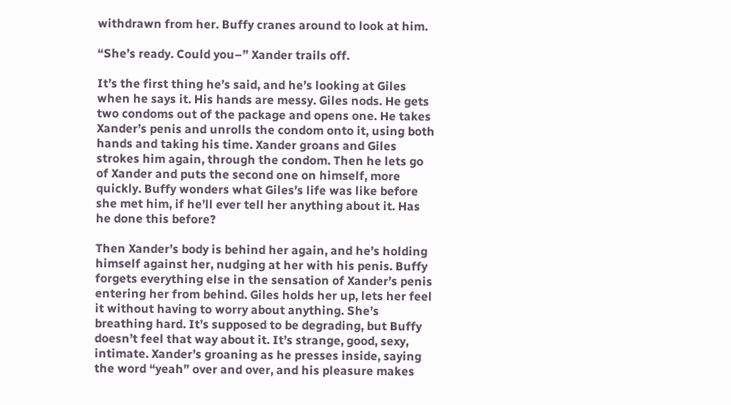withdrawn from her. Buffy cranes around to look at him.

“She’s ready. Could you–” Xander trails off.

It’s the first thing he’s said, and he’s looking at Giles when he says it. His hands are messy. Giles nods. He gets two condoms out of the package and opens one. He takes Xander’s penis and unrolls the condom onto it, using both hands and taking his time. Xander groans and Giles strokes him again, through the condom. Then he lets go of Xander and puts the second one on himself, more quickly. Buffy wonders what Giles’s life was like before she met him, if he’ll ever tell her anything about it. Has he done this before?

Then Xander’s body is behind her again, and he’s holding himself against her, nudging at her with his penis. Buffy forgets everything else in the sensation of Xander’s penis entering her from behind. Giles holds her up, lets her feel it without having to worry about anything. She’s breathing hard. It’s supposed to be degrading, but Buffy doesn’t feel that way about it. It’s strange, good, sexy, intimate. Xander’s groaning as he presses inside, saying the word “yeah” over and over, and his pleasure makes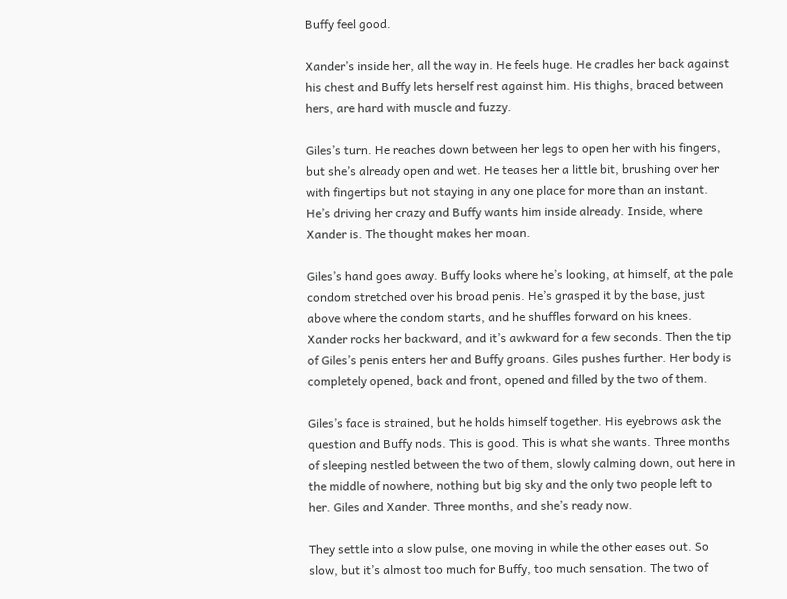Buffy feel good.

Xander’s inside her, all the way in. He feels huge. He cradles her back against his chest and Buffy lets herself rest against him. His thighs, braced between hers, are hard with muscle and fuzzy.

Giles’s turn. He reaches down between her legs to open her with his fingers, but she’s already open and wet. He teases her a little bit, brushing over her with fingertips but not staying in any one place for more than an instant. He’s driving her crazy and Buffy wants him inside already. Inside, where Xander is. The thought makes her moan.

Giles’s hand goes away. Buffy looks where he’s looking, at himself, at the pale condom stretched over his broad penis. He’s grasped it by the base, just above where the condom starts, and he shuffles forward on his knees. Xander rocks her backward, and it’s awkward for a few seconds. Then the tip of Giles’s penis enters her and Buffy groans. Giles pushes further. Her body is completely opened, back and front, opened and filled by the two of them.

Giles’s face is strained, but he holds himself together. His eyebrows ask the question and Buffy nods. This is good. This is what she wants. Three months of sleeping nestled between the two of them, slowly calming down, out here in the middle of nowhere, nothing but big sky and the only two people left to her. Giles and Xander. Three months, and she’s ready now.

They settle into a slow pulse, one moving in while the other eases out. So slow, but it’s almost too much for Buffy, too much sensation. The two of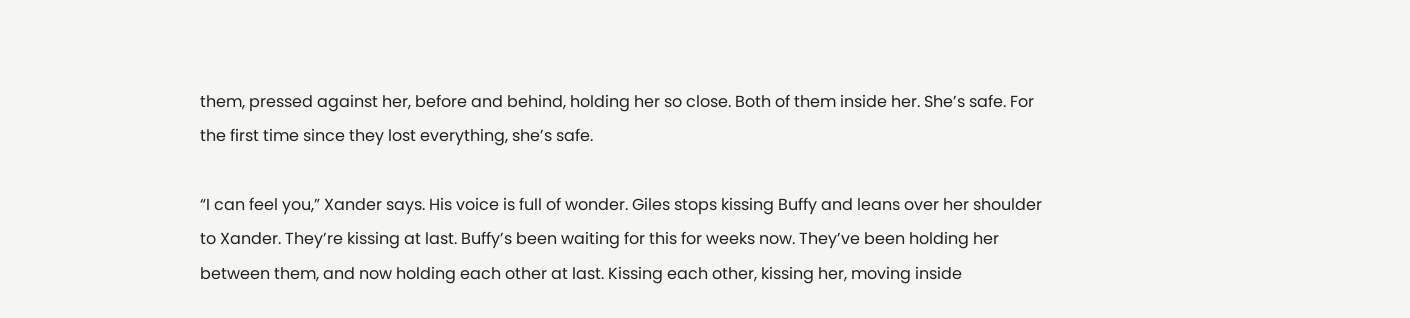them, pressed against her, before and behind, holding her so close. Both of them inside her. She’s safe. For the first time since they lost everything, she’s safe.

“I can feel you,” Xander says. His voice is full of wonder. Giles stops kissing Buffy and leans over her shoulder to Xander. They’re kissing at last. Buffy’s been waiting for this for weeks now. They’ve been holding her between them, and now holding each other at last. Kissing each other, kissing her, moving inside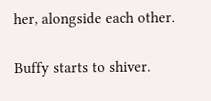her, alongside each other.

Buffy starts to shiver.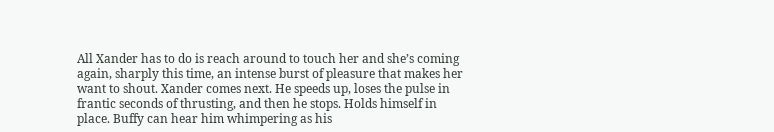All Xander has to do is reach around to touch her and she’s coming again, sharply this time, an intense burst of pleasure that makes her want to shout. Xander comes next. He speeds up, loses the pulse in frantic seconds of thrusting, and then he stops. Holds himself in place. Buffy can hear him whimpering as his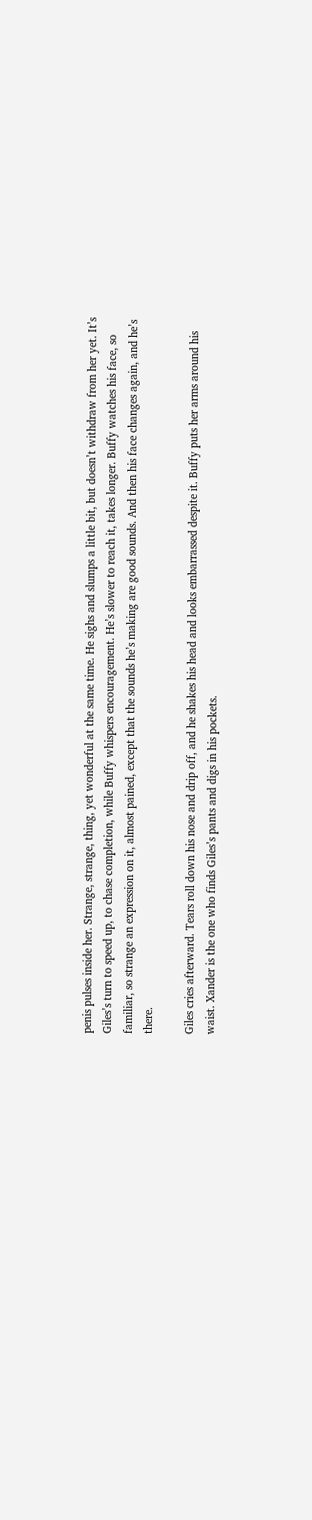penis pulses inside her. Strange, strange, thing, yet wonderful at the same time. He sighs and slumps a little bit, but doesn’t withdraw from her yet. It’s Giles’s turn to speed up, to chase completion, while Buffy whispers encouragement. He’s slower to reach it, takes longer. Buffy watches his face, so familiar, so strange an expression on it, almost pained, except that the sounds he’s making are good sounds. And then his face changes again, and he’s there.

Giles cries afterward. Tears roll down his nose and drip off, and he shakes his head and looks embarrassed despite it. Buffy puts her arms around his waist. Xander is the one who finds Giles’s pants and digs in his pockets.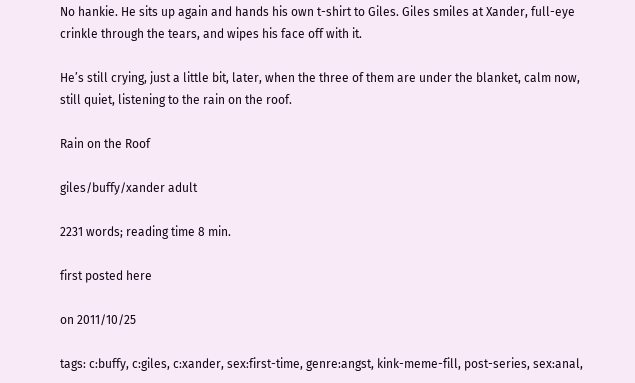No hankie. He sits up again and hands his own t-shirt to Giles. Giles smiles at Xander, full-eye crinkle through the tears, and wipes his face off with it.

He’s still crying, just a little bit, later, when the three of them are under the blanket, calm now, still quiet, listening to the rain on the roof.

Rain on the Roof

giles/buffy/xander adult

2231 words; reading time 8 min.

first posted here

on 2011/10/25

tags: c:buffy, c:giles, c:xander, sex:first-time, genre:angst, kink-meme-fill, post-series, sex:anal,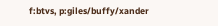f:btvs, p:giles/buffy/xander